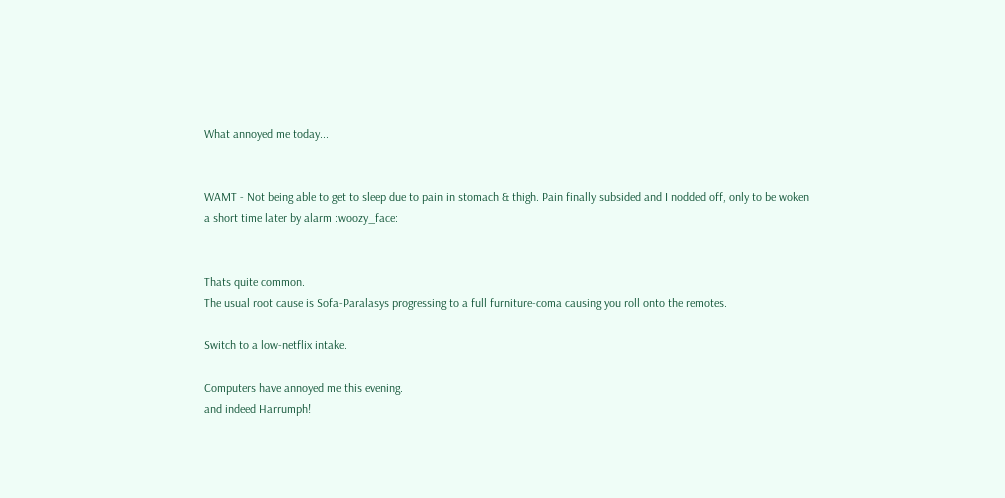What annoyed me today...


WAMT - Not being able to get to sleep due to pain in stomach & thigh. Pain finally subsided and I nodded off, only to be woken a short time later by alarm :woozy_face:


Thats quite common.
The usual root cause is Sofa-Paralasys progressing to a full furniture-coma causing you roll onto the remotes.

Switch to a low-netflix intake.

Computers have annoyed me this evening.
and indeed Harrumph!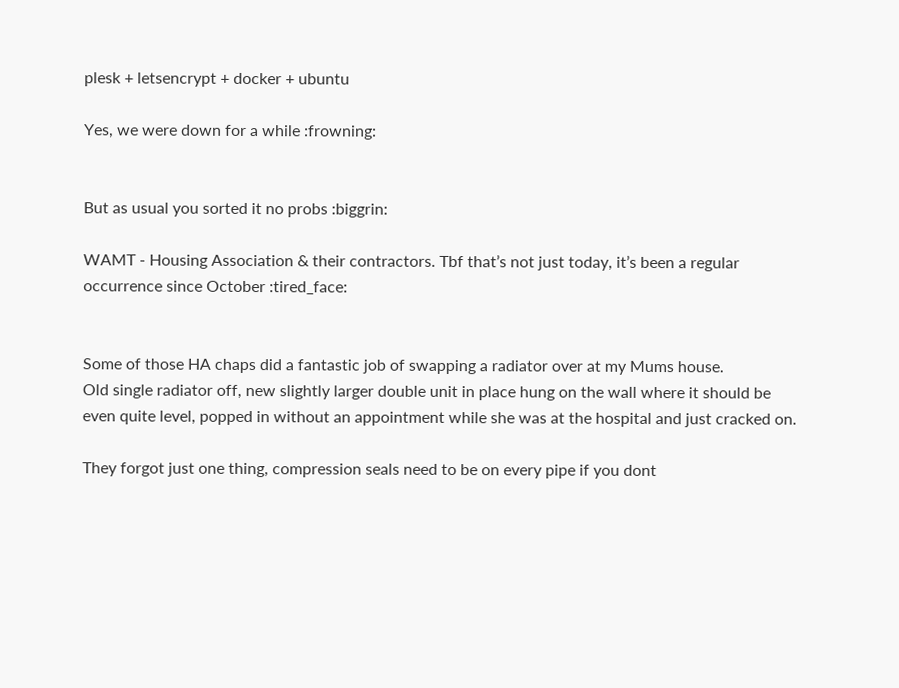plesk + letsencrypt + docker + ubuntu

Yes, we were down for a while :frowning:


But as usual you sorted it no probs :biggrin:

WAMT - Housing Association & their contractors. Tbf that’s not just today, it’s been a regular occurrence since October :tired_face:


Some of those HA chaps did a fantastic job of swapping a radiator over at my Mums house.
Old single radiator off, new slightly larger double unit in place hung on the wall where it should be even quite level, popped in without an appointment while she was at the hospital and just cracked on.

They forgot just one thing, compression seals need to be on every pipe if you dont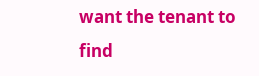want the tenant to find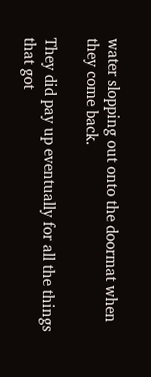water slopping out onto the doormat when they come back.

They did pay up eventually for all the things that got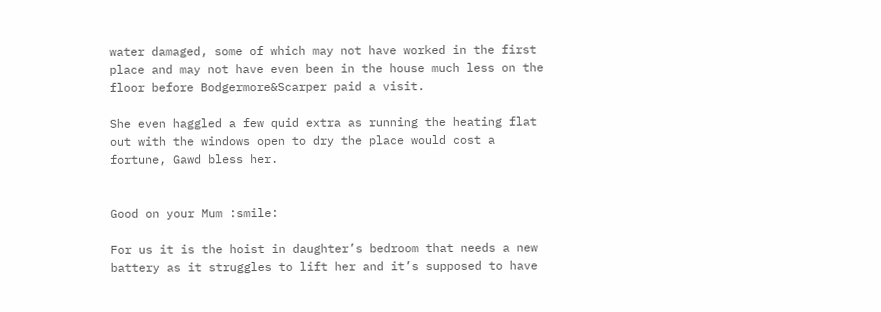water damaged, some of which may not have worked in the first place and may not have even been in the house much less on the floor before Bodgermore&Scarper paid a visit.

She even haggled a few quid extra as running the heating flat out with the windows open to dry the place would cost a fortune, Gawd bless her.


Good on your Mum :smile:

For us it is the hoist in daughter’s bedroom that needs a new battery as it struggles to lift her and it’s supposed to have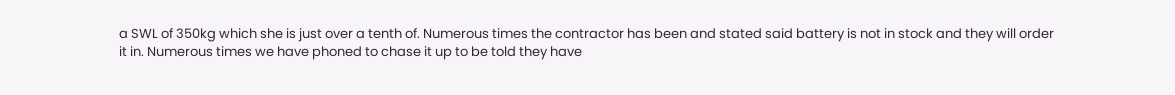a SWL of 350kg which she is just over a tenth of. Numerous times the contractor has been and stated said battery is not in stock and they will order it in. Numerous times we have phoned to chase it up to be told they have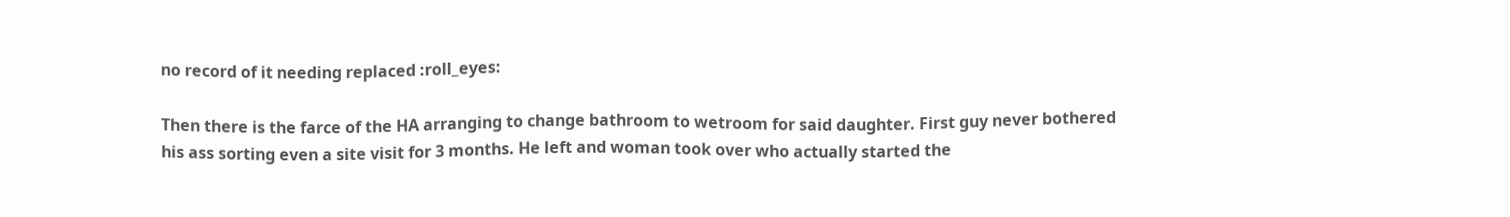no record of it needing replaced :roll_eyes:

Then there is the farce of the HA arranging to change bathroom to wetroom for said daughter. First guy never bothered his ass sorting even a site visit for 3 months. He left and woman took over who actually started the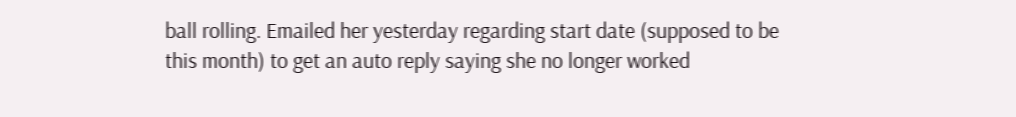ball rolling. Emailed her yesterday regarding start date (supposed to be this month) to get an auto reply saying she no longer worked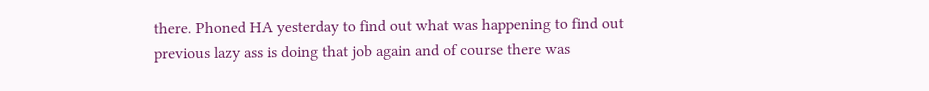there. Phoned HA yesterday to find out what was happening to find out previous lazy ass is doing that job again and of course there was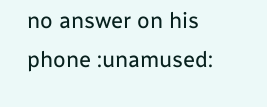no answer on his phone :unamused: